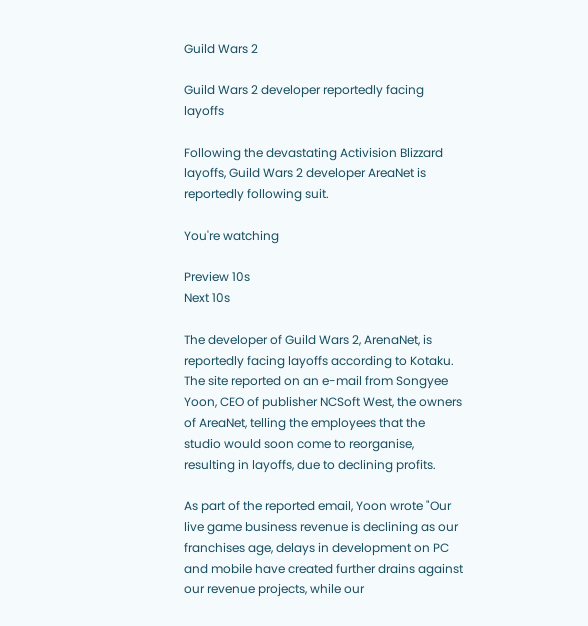Guild Wars 2

Guild Wars 2 developer reportedly facing layoffs

Following the devastating Activision Blizzard layoffs, Guild Wars 2 developer AreaNet is reportedly following suit.

You're watching

Preview 10s
Next 10s

The developer of Guild Wars 2, ArenaNet, is reportedly facing layoffs according to Kotaku. The site reported on an e-mail from Songyee Yoon, CEO of publisher NCSoft West, the owners of AreaNet, telling the employees that the studio would soon come to reorganise, resulting in layoffs, due to declining profits.

As part of the reported email, Yoon wrote "Our live game business revenue is declining as our franchises age, delays in development on PC and mobile have created further drains against our revenue projects, while our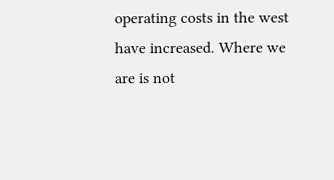operating costs in the west have increased. Where we are is not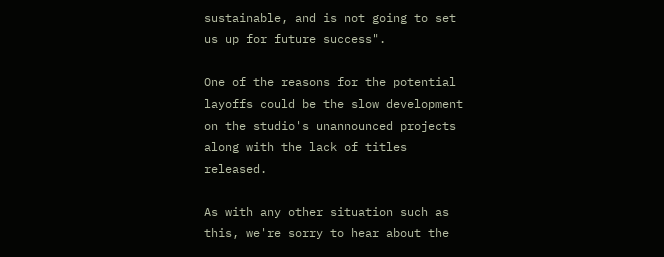sustainable, and is not going to set us up for future success".

One of the reasons for the potential layoffs could be the slow development on the studio's unannounced projects along with the lack of titles released.

As with any other situation such as this, we're sorry to hear about the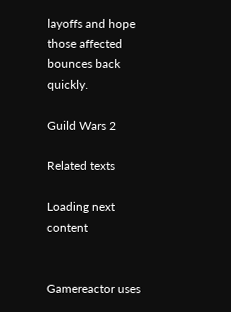layoffs and hope those affected bounces back quickly.

Guild Wars 2

Related texts

Loading next content


Gamereactor uses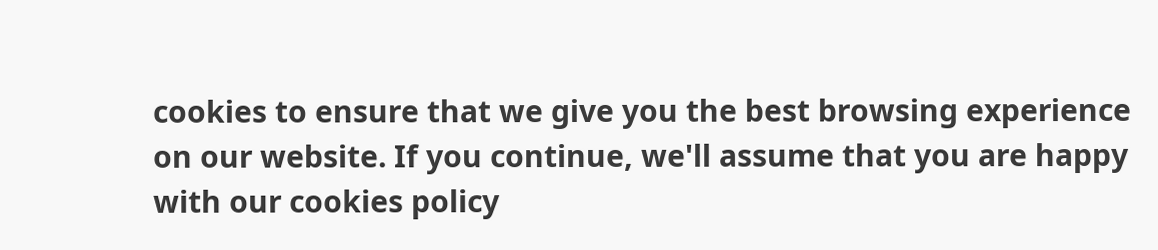cookies to ensure that we give you the best browsing experience on our website. If you continue, we'll assume that you are happy with our cookies policy